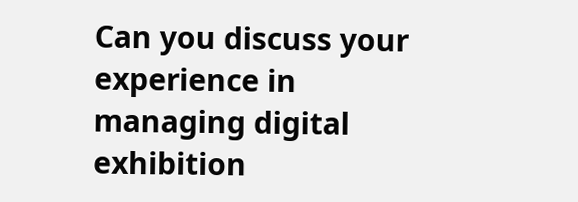Can you discuss your experience in managing digital exhibition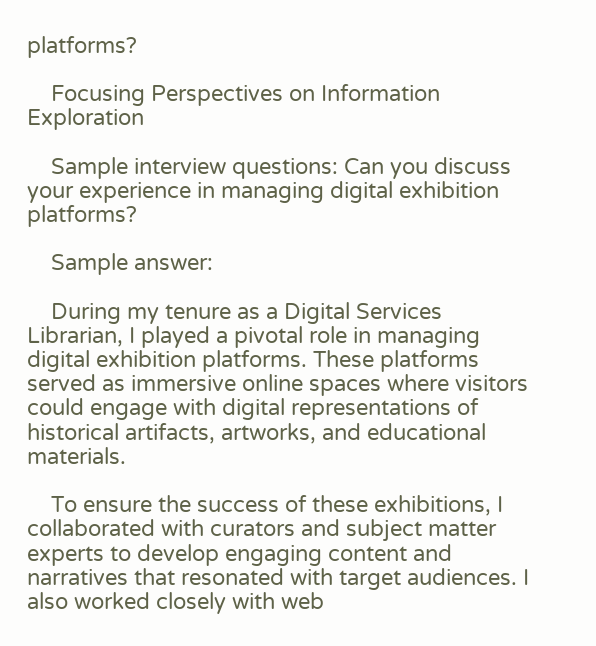platforms?

    Focusing Perspectives on Information Exploration

    Sample interview questions: Can you discuss your experience in managing digital exhibition platforms?

    Sample answer:

    During my tenure as a Digital Services Librarian, I played a pivotal role in managing digital exhibition platforms. These platforms served as immersive online spaces where visitors could engage with digital representations of historical artifacts, artworks, and educational materials.

    To ensure the success of these exhibitions, I collaborated with curators and subject matter experts to develop engaging content and narratives that resonated with target audiences. I also worked closely with web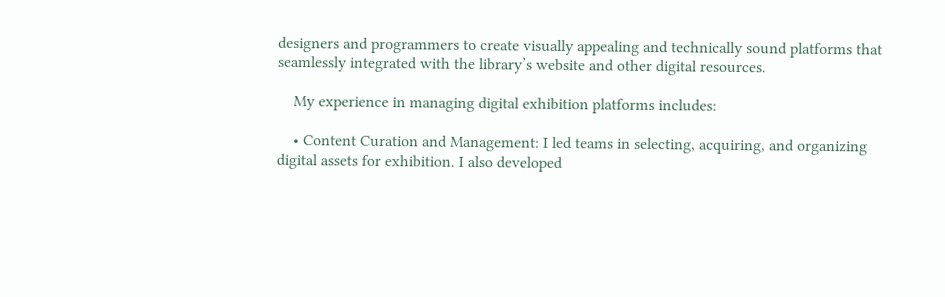designers and programmers to create visually appealing and technically sound platforms that seamlessly integrated with the library’s website and other digital resources.

    My experience in managing digital exhibition platforms includes:

    • Content Curation and Management: I led teams in selecting, acquiring, and organizing digital assets for exhibition. I also developed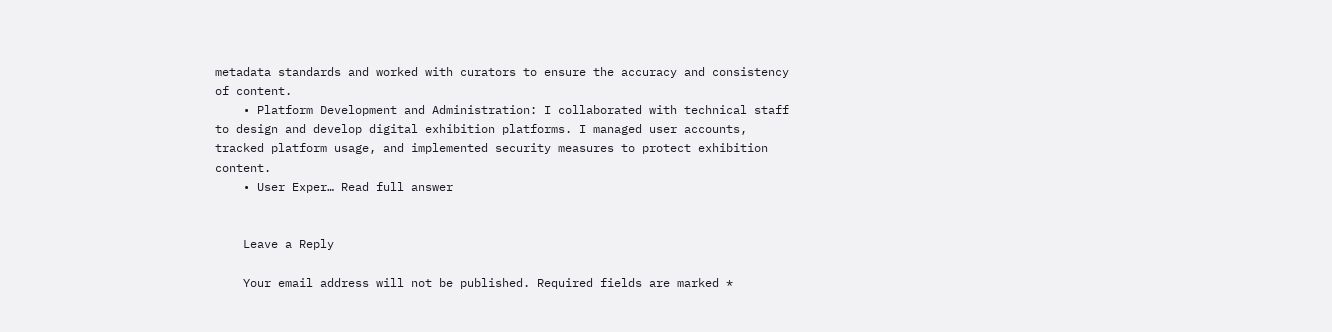metadata standards and worked with curators to ensure the accuracy and consistency of content.
    • Platform Development and Administration: I collaborated with technical staff to design and develop digital exhibition platforms. I managed user accounts, tracked platform usage, and implemented security measures to protect exhibition content.
    • User Exper… Read full answer


    Leave a Reply

    Your email address will not be published. Required fields are marked *